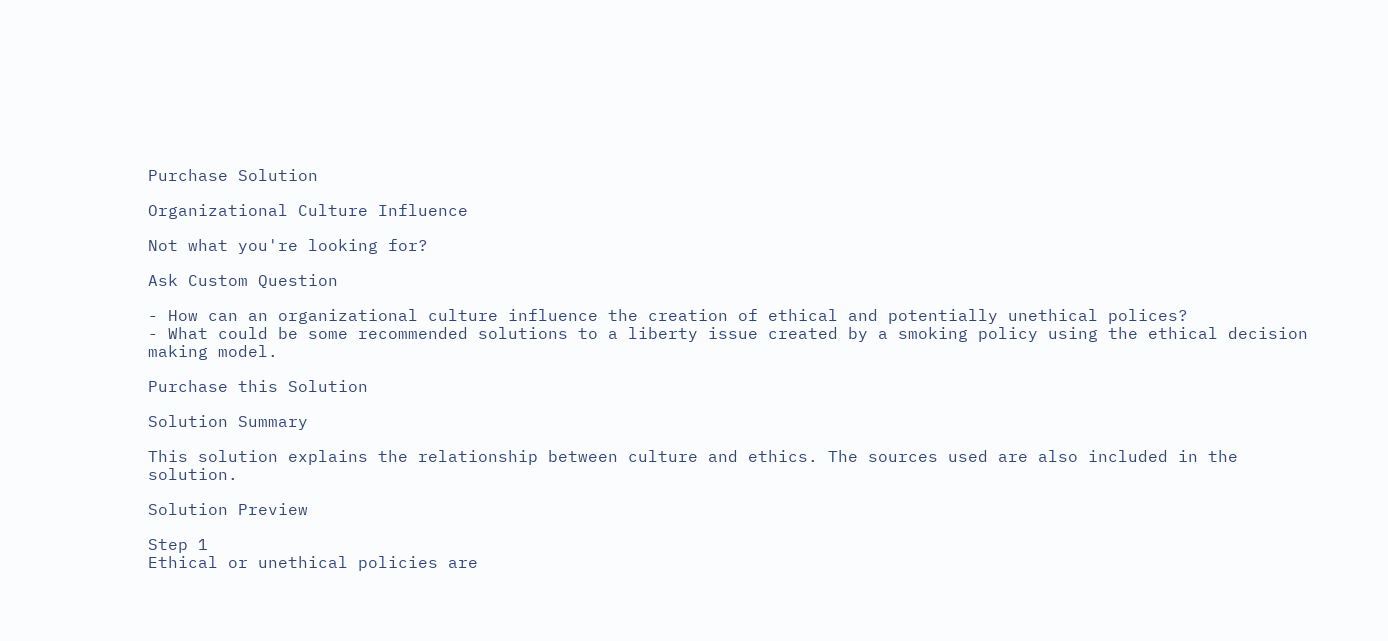Purchase Solution

Organizational Culture Influence

Not what you're looking for?

Ask Custom Question

- How can an organizational culture influence the creation of ethical and potentially unethical polices?
- What could be some recommended solutions to a liberty issue created by a smoking policy using the ethical decision making model.

Purchase this Solution

Solution Summary

This solution explains the relationship between culture and ethics. The sources used are also included in the solution.

Solution Preview

Step 1
Ethical or unethical policies are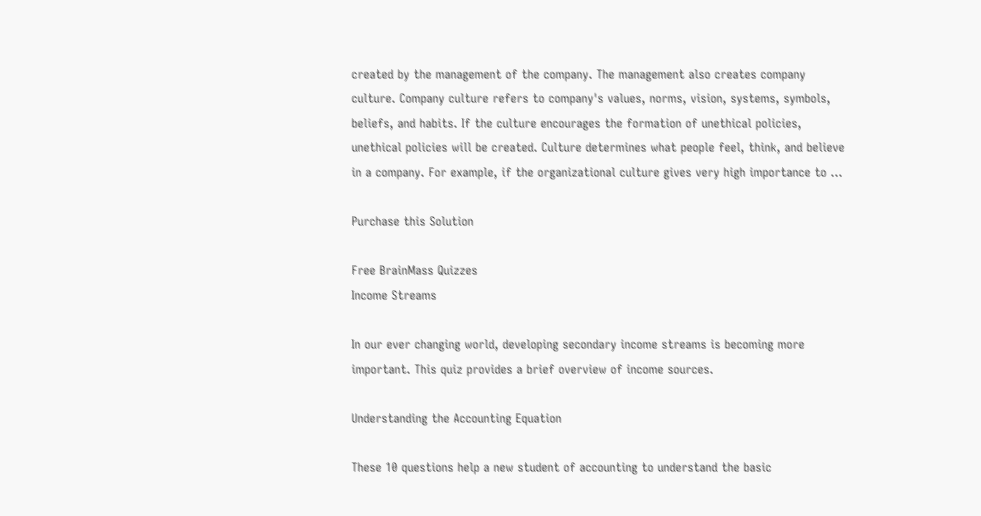created by the management of the company. The management also creates company culture. Company culture refers to company's values, norms, vision, systems, symbols, beliefs, and habits. If the culture encourages the formation of unethical policies, unethical policies will be created. Culture determines what people feel, think, and believe in a company. For example, if the organizational culture gives very high importance to ...

Purchase this Solution

Free BrainMass Quizzes
Income Streams

In our ever changing world, developing secondary income streams is becoming more important. This quiz provides a brief overview of income sources.

Understanding the Accounting Equation

These 10 questions help a new student of accounting to understand the basic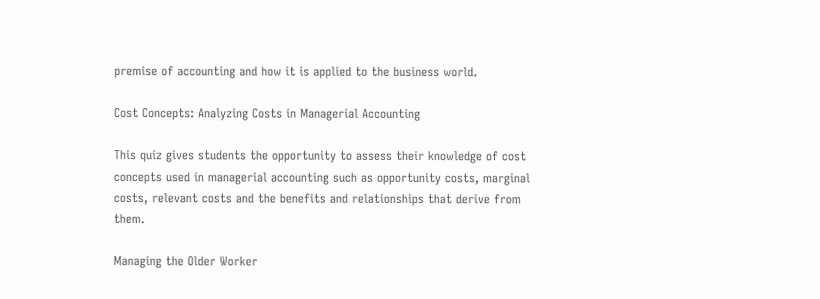premise of accounting and how it is applied to the business world.

Cost Concepts: Analyzing Costs in Managerial Accounting

This quiz gives students the opportunity to assess their knowledge of cost concepts used in managerial accounting such as opportunity costs, marginal costs, relevant costs and the benefits and relationships that derive from them.

Managing the Older Worker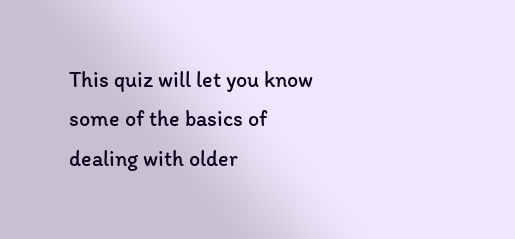This quiz will let you know some of the basics of dealing with older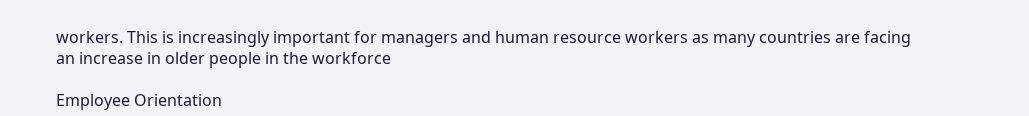workers. This is increasingly important for managers and human resource workers as many countries are facing an increase in older people in the workforce

Employee Orientation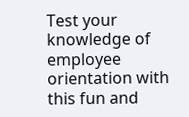Test your knowledge of employee orientation with this fun and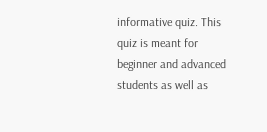informative quiz. This quiz is meant for beginner and advanced students as well as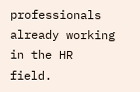professionals already working in the HR field.